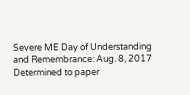Severe ME Day of Understanding and Remembrance: Aug. 8, 2017
Determined to paper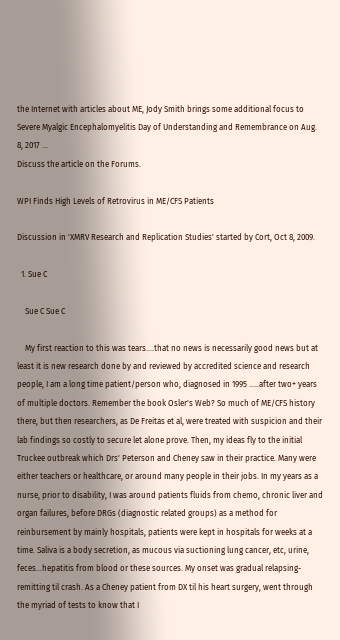the Internet with articles about ME, Jody Smith brings some additional focus to Severe Myalgic Encephalomyelitis Day of Understanding and Remembrance on Aug. 8, 2017 ...
Discuss the article on the Forums.

WPI Finds High Levels of Retrovirus in ME/CFS Patients

Discussion in 'XMRV Research and Replication Studies' started by Cort, Oct 8, 2009.

  1. Sue C

    Sue C Sue C

    My first reaction to this was tears....that no news is necessarily good news but at least it is new research done by and reviewed by accredited science and research people, I am a long time patient/person who, diagnosed in 1995 .....after two+ years of multiple doctors. Remember the book Osler's Web? So much of ME/CFS history there, but then researchers, as De Freitas et al, were treated with suspicion and their lab findings so costly to secure let alone prove. Then, my ideas fly to the initial Truckee outbreak which Drs' Peterson and Cheney saw in their practice. Many were either teachers or healthcare, or around many people in their jobs. In my years as a nurse, prior to disability, I was around patients fluids from chemo, chronic liver and organ failures, before DRGs (diagnostic related groups) as a method for reinbursement by mainly hospitals, patients were kept in hospitals for weeks at a time. Saliva is a body secretion, as mucous via suctioning lung cancer, etc, urine, feces...hepatitis from blood or these sources. My onset was gradual relapsing- remitting til crash. As a Cheney patient from DX til his heart surgery, went through the myriad of tests to know that I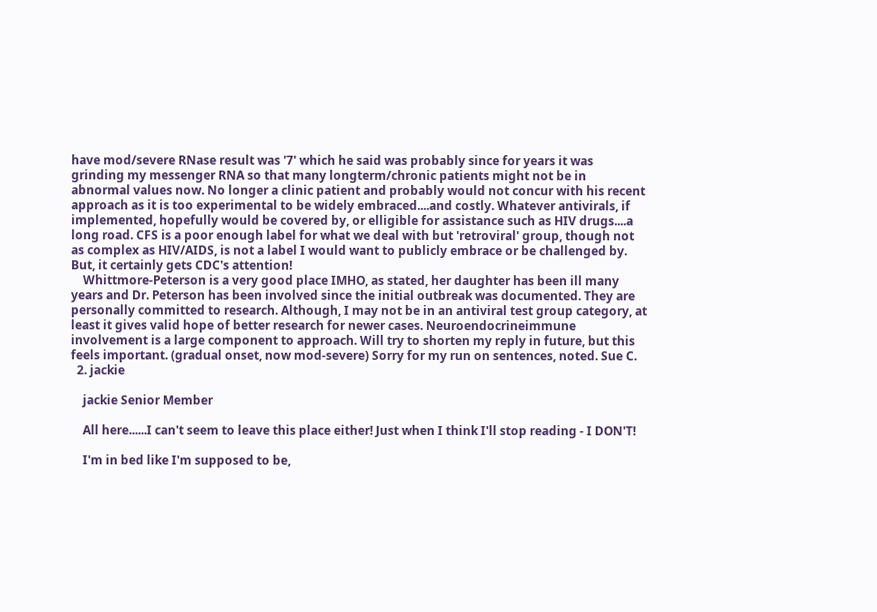have mod/severe RNase result was '7' which he said was probably since for years it was grinding my messenger RNA so that many longterm/chronic patients might not be in abnormal values now. No longer a clinic patient and probably would not concur with his recent approach as it is too experimental to be widely embraced....and costly. Whatever antivirals, if implemented, hopefully would be covered by, or elligible for assistance such as HIV drugs....a long road. CFS is a poor enough label for what we deal with but 'retroviral' group, though not as complex as HIV/AIDS, is not a label I would want to publicly embrace or be challenged by. But, it certainly gets CDC's attention!
    Whittmore-Peterson is a very good place IMHO, as stated, her daughter has been ill many years and Dr. Peterson has been involved since the initial outbreak was documented. They are personally committed to research. Although, I may not be in an antiviral test group category, at least it gives valid hope of better research for newer cases. Neuroendocrineimmune involvement is a large component to approach. Will try to shorten my reply in future, but this feels important. (gradual onset, now mod-severe) Sorry for my run on sentences, noted. Sue C.
  2. jackie

    jackie Senior Member

    All here......I can't seem to leave this place either! Just when I think I'll stop reading - I DON'T!

    I'm in bed like I'm supposed to be,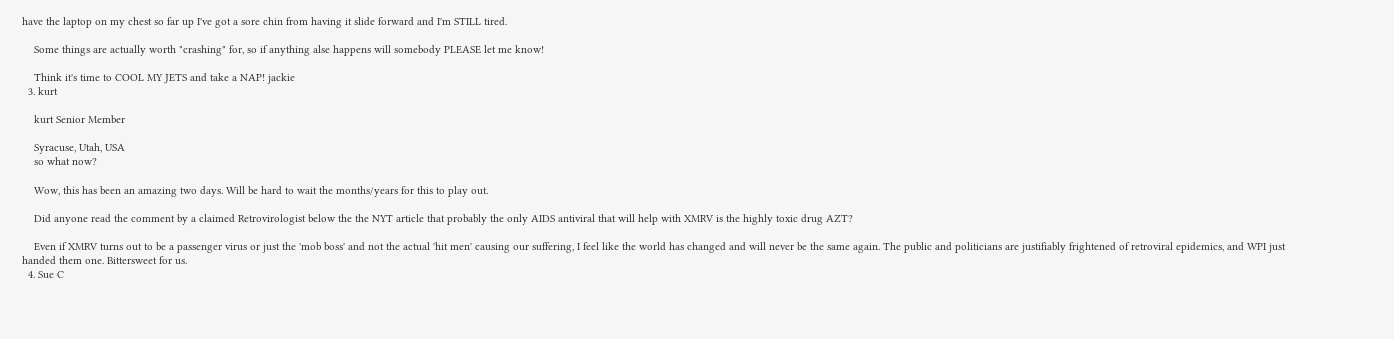have the laptop on my chest so far up I've got a sore chin from having it slide forward and I'm STILL tired.

    Some things are actually worth "crashing" for, so if anything alse happens will somebody PLEASE let me know!

    Think it's time to COOL MY JETS and take a NAP! jackie
  3. kurt

    kurt Senior Member

    Syracuse, Utah, USA
    so what now?

    Wow, this has been an amazing two days. Will be hard to wait the months/years for this to play out.

    Did anyone read the comment by a claimed Retrovirologist below the the NYT article that probably the only AIDS antiviral that will help with XMRV is the highly toxic drug AZT?

    Even if XMRV turns out to be a passenger virus or just the 'mob boss' and not the actual 'hit men' causing our suffering, I feel like the world has changed and will never be the same again. The public and politicians are justifiably frightened of retroviral epidemics, and WPI just handed them one. Bittersweet for us.
  4. Sue C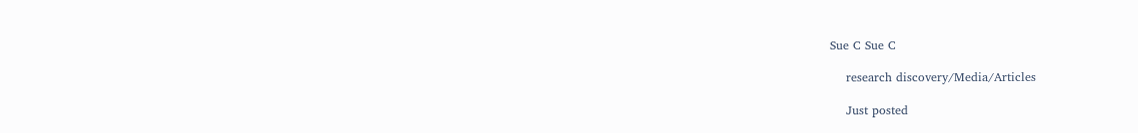Sue C Sue C

    research discovery/Media/Articles

    Just posted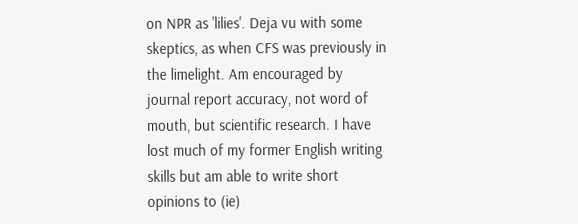on NPR as 'lilies'. Deja vu with some skeptics, as when CFS was previously in the limelight. Am encouraged by journal report accuracy, not word of mouth, but scientific research. I have lost much of my former English writing skills but am able to write short opinions to (ie)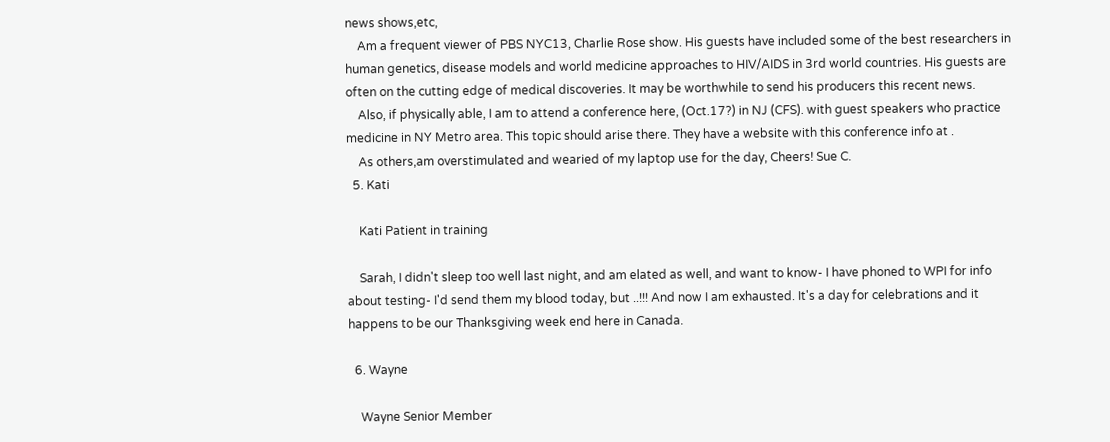news shows,etc,
    Am a frequent viewer of PBS NYC13, Charlie Rose show. His guests have included some of the best researchers in human genetics, disease models and world medicine approaches to HIV/AIDS in 3rd world countries. His guests are often on the cutting edge of medical discoveries. It may be worthwhile to send his producers this recent news.
    Also, if physically able, I am to attend a conference here, (Oct.17?) in NJ (CFS). with guest speakers who practice medicine in NY Metro area. This topic should arise there. They have a website with this conference info at .
    As others,am overstimulated and wearied of my laptop use for the day, Cheers! Sue C.
  5. Kati

    Kati Patient in training

    Sarah, I didn't sleep too well last night, and am elated as well, and want to know- I have phoned to WPI for info about testing- I'd send them my blood today, but ..!!! And now I am exhausted. It's a day for celebrations and it happens to be our Thanksgiving week end here in Canada.

  6. Wayne

    Wayne Senior Member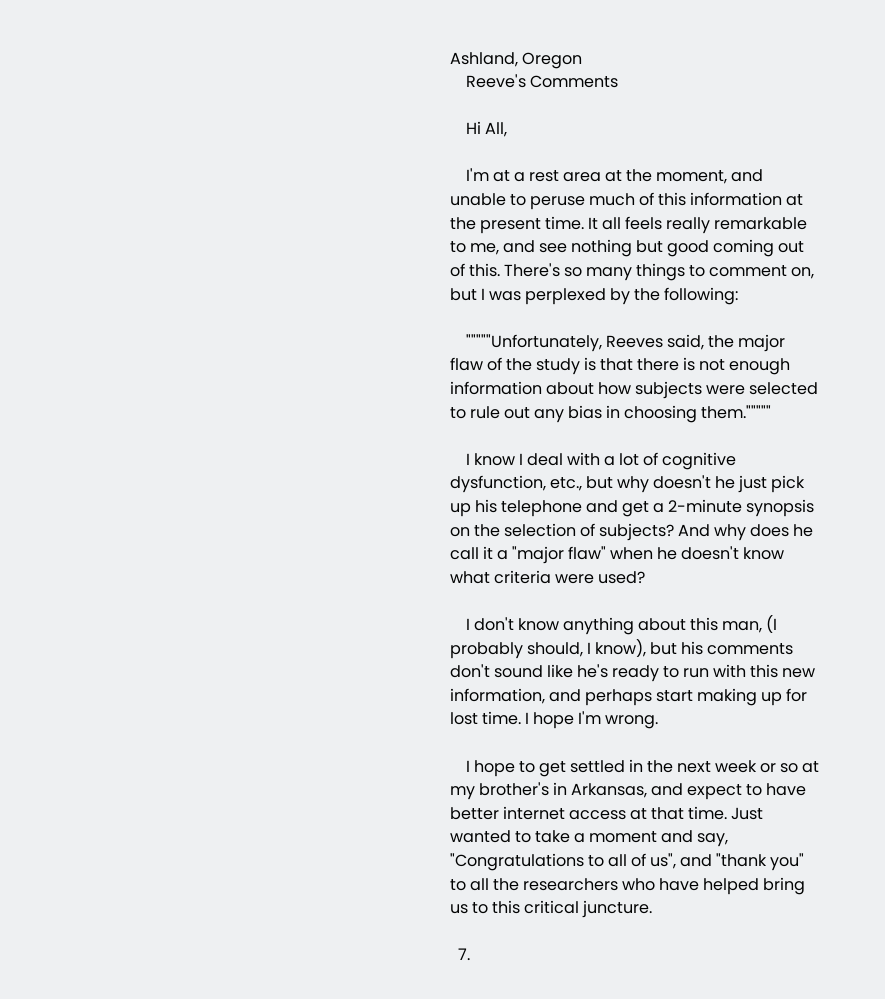Ashland, Oregon
    Reeve's Comments

    Hi All,

    I'm at a rest area at the moment, and unable to peruse much of this information at the present time. It all feels really remarkable to me, and see nothing but good coming out of this. There's so many things to comment on, but I was perplexed by the following:

    """""Unfortunately, Reeves said, the major flaw of the study is that there is not enough information about how subjects were selected to rule out any bias in choosing them."""""

    I know I deal with a lot of cognitive dysfunction, etc., but why doesn't he just pick up his telephone and get a 2-minute synopsis on the selection of subjects? And why does he call it a "major flaw" when he doesn't know what criteria were used?

    I don't know anything about this man, (I probably should, I know), but his comments don't sound like he's ready to run with this new information, and perhaps start making up for lost time. I hope I'm wrong.

    I hope to get settled in the next week or so at my brother's in Arkansas, and expect to have better internet access at that time. Just wanted to take a moment and say, "Congratulations to all of us", and "thank you" to all the researchers who have helped bring us to this critical juncture.

  7.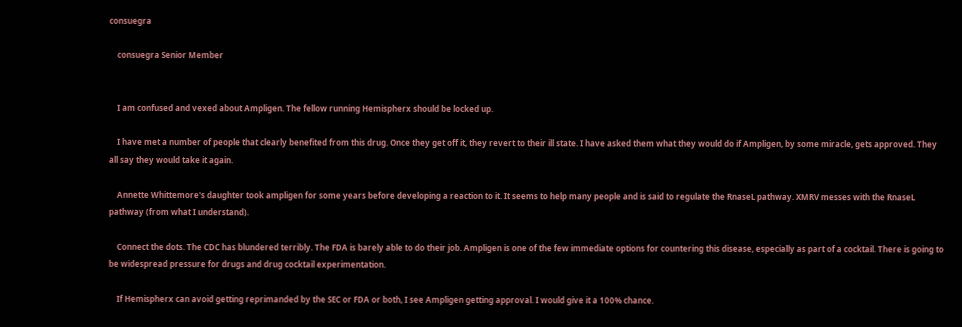consuegra

    consuegra Senior Member


    I am confused and vexed about Ampligen. The fellow running Hemispherx should be locked up.

    I have met a number of people that clearly benefited from this drug. Once they get off it, they revert to their ill state. I have asked them what they would do if Ampligen, by some miracle, gets approved. They all say they would take it again.

    Annette Whittemore's daughter took ampligen for some years before developing a reaction to it. It seems to help many people and is said to regulate the RnaseL pathway. XMRV messes with the RnaseL pathway (from what I understand).

    Connect the dots. The CDC has blundered terribly. The FDA is barely able to do their job. Ampligen is one of the few immediate options for countering this disease, especially as part of a cocktail. There is going to be widespread pressure for drugs and drug cocktail experimentation.

    If Hemispherx can avoid getting reprimanded by the SEC or FDA or both, I see Ampligen getting approval. I would give it a 100% chance.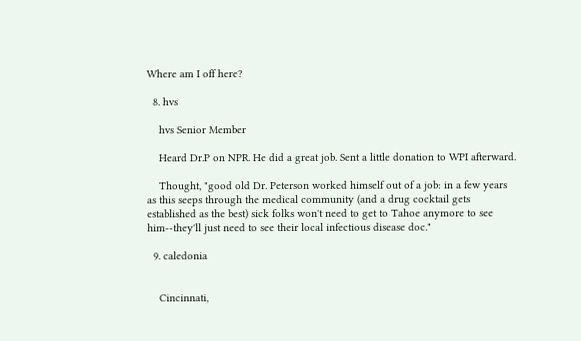Where am I off here?

  8. hvs

    hvs Senior Member

    Heard Dr.P on NPR. He did a great job. Sent a little donation to WPI afterward.

    Thought, "good old Dr. Peterson worked himself out of a job: in a few years as this seeps through the medical community (and a drug cocktail gets established as the best) sick folks won't need to get to Tahoe anymore to see him--they'll just need to see their local infectious disease doc."

  9. caledonia


    Cincinnati,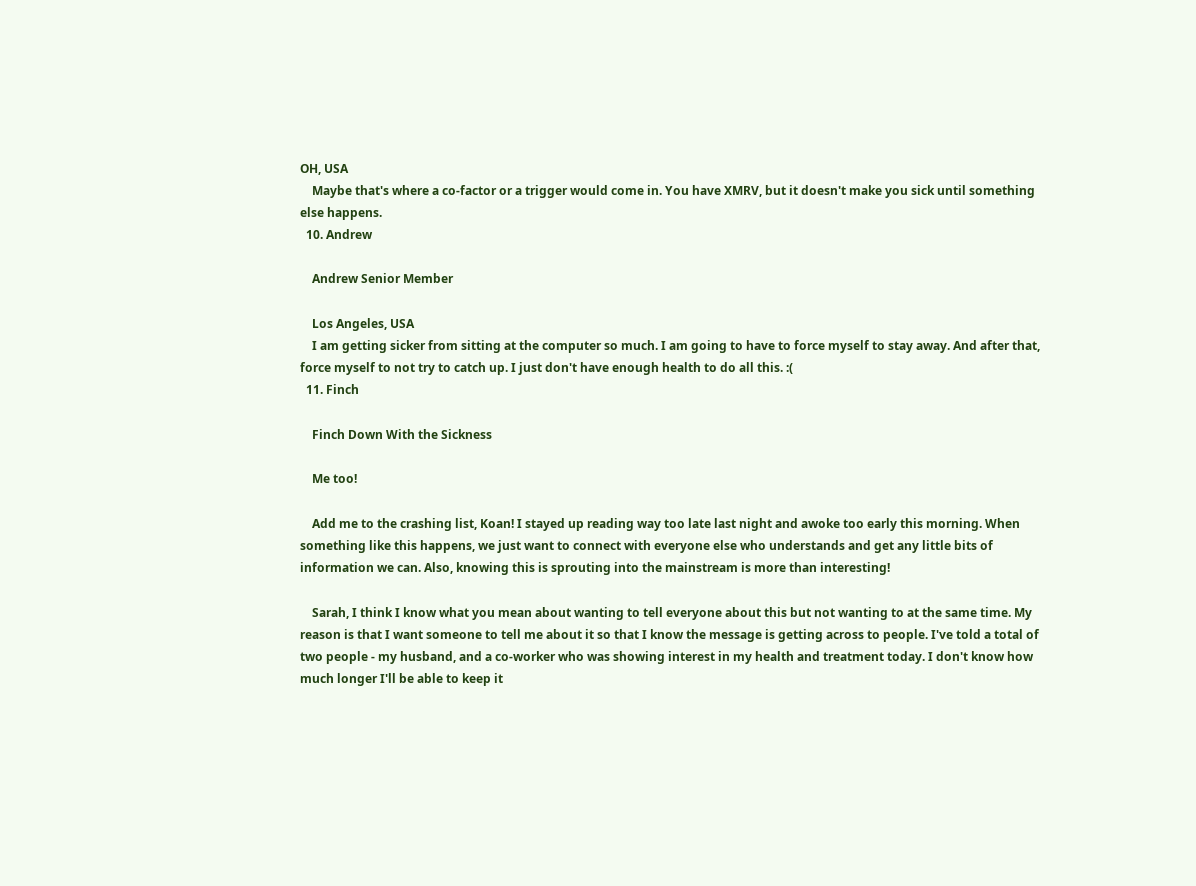OH, USA
    Maybe that's where a co-factor or a trigger would come in. You have XMRV, but it doesn't make you sick until something else happens.
  10. Andrew

    Andrew Senior Member

    Los Angeles, USA
    I am getting sicker from sitting at the computer so much. I am going to have to force myself to stay away. And after that, force myself to not try to catch up. I just don't have enough health to do all this. :(
  11. Finch

    Finch Down With the Sickness

    Me too!

    Add me to the crashing list, Koan! I stayed up reading way too late last night and awoke too early this morning. When something like this happens, we just want to connect with everyone else who understands and get any little bits of information we can. Also, knowing this is sprouting into the mainstream is more than interesting!

    Sarah, I think I know what you mean about wanting to tell everyone about this but not wanting to at the same time. My reason is that I want someone to tell me about it so that I know the message is getting across to people. I've told a total of two people - my husband, and a co-worker who was showing interest in my health and treatment today. I don't know how much longer I'll be able to keep it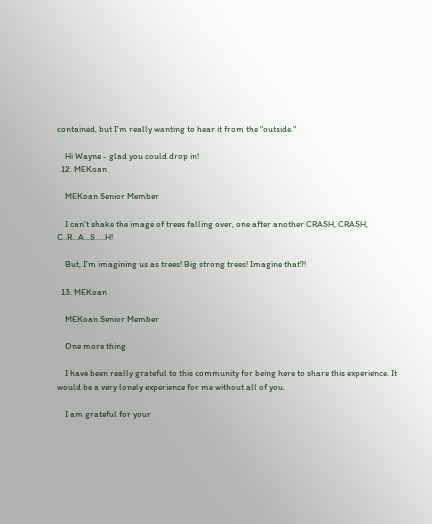contained, but I'm really wanting to hear it from the "outside."

    Hi Wayne - glad you could drop in!
  12. MEKoan

    MEKoan Senior Member

    I can't shake the image of trees falling over, one after another CRASH, CRASH, C..R...A...S.....H!

    But, I'm imagining us as trees! Big strong trees! Imagine that?!

  13. MEKoan

    MEKoan Senior Member

    One more thing

    I have been really grateful to this community for being here to share this experience. It would be a very lonely experience for me without all of you.

    I am grateful for your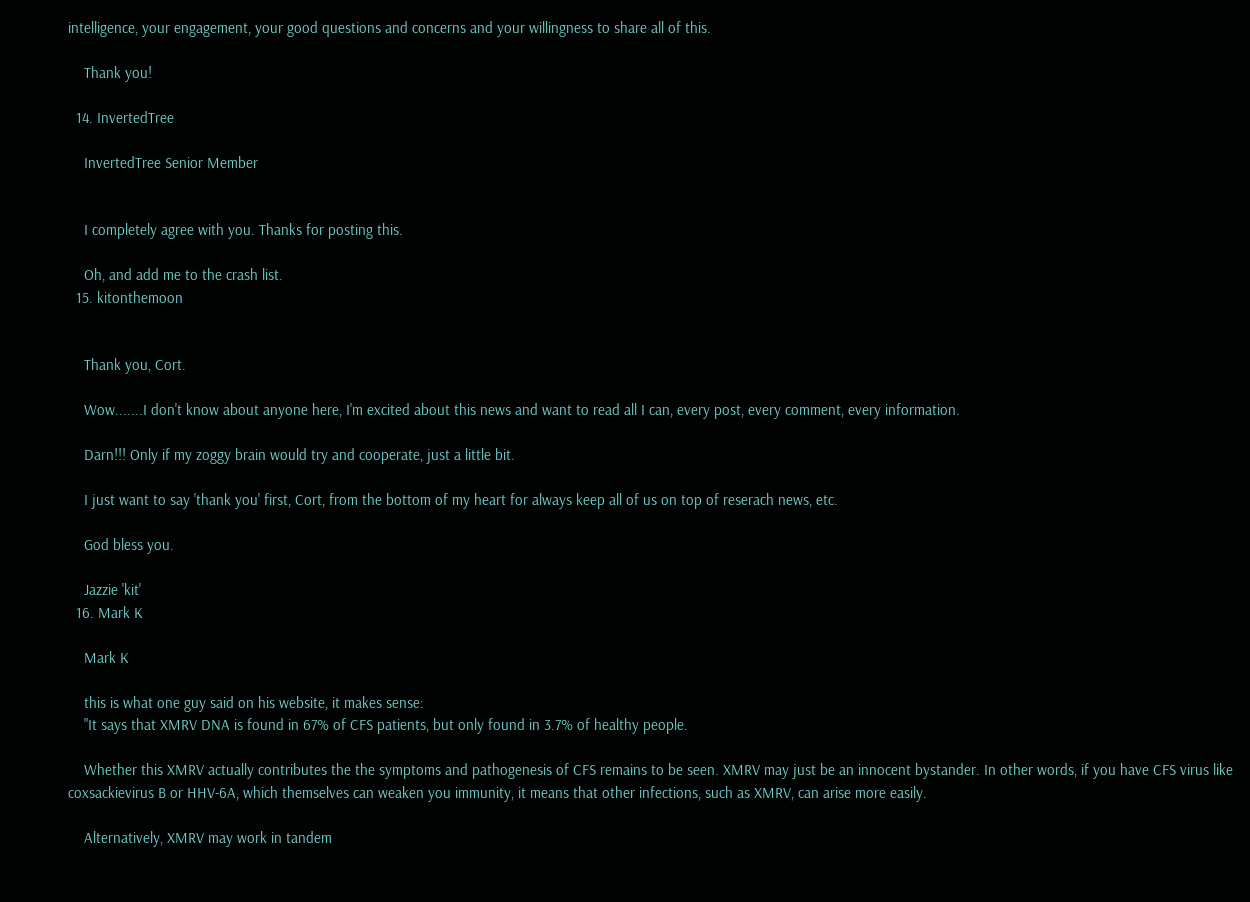intelligence, your engagement, your good questions and concerns and your willingness to share all of this.

    Thank you!

  14. InvertedTree

    InvertedTree Senior Member


    I completely agree with you. Thanks for posting this.

    Oh, and add me to the crash list.
  15. kitonthemoon


    Thank you, Cort.

    Wow.......I don't know about anyone here, I'm excited about this news and want to read all I can, every post, every comment, every information.

    Darn!!! Only if my zoggy brain would try and cooperate, just a little bit.

    I just want to say 'thank you' first, Cort, from the bottom of my heart for always keep all of us on top of reserach news, etc.

    God bless you.

    Jazzie 'kit'
  16. Mark K

    Mark K

    this is what one guy said on his website, it makes sense:
    "It says that XMRV DNA is found in 67% of CFS patients, but only found in 3.7% of healthy people.

    Whether this XMRV actually contributes the the symptoms and pathogenesis of CFS remains to be seen. XMRV may just be an innocent bystander. In other words, if you have CFS virus like coxsackievirus B or HHV-6A, which themselves can weaken you immunity, it means that other infections, such as XMRV, can arise more easily.

    Alternatively, XMRV may work in tandem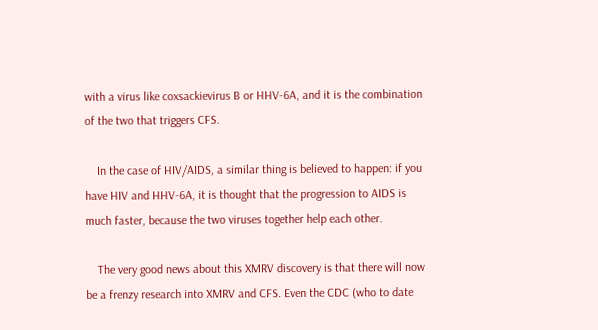with a virus like coxsackievirus B or HHV-6A, and it is the combination of the two that triggers CFS.

    In the case of HIV/AIDS, a similar thing is believed to happen: if you have HIV and HHV-6A, it is thought that the progression to AIDS is much faster, because the two viruses together help each other.

    The very good news about this XMRV discovery is that there will now be a frenzy research into XMRV and CFS. Even the CDC (who to date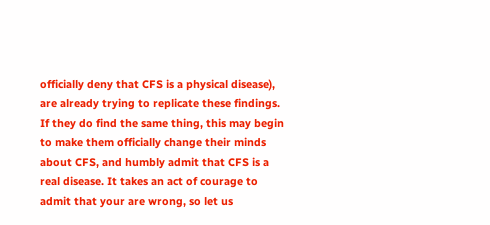officially deny that CFS is a physical disease), are already trying to replicate these findings. If they do find the same thing, this may begin to make them officially change their minds about CFS, and humbly admit that CFS is a real disease. It takes an act of courage to admit that your are wrong, so let us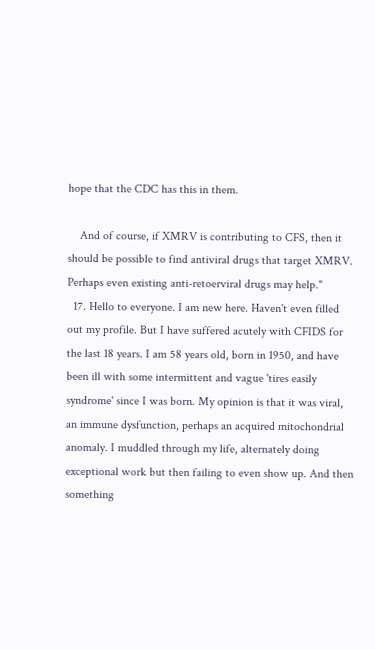hope that the CDC has this in them.

    And of course, if XMRV is contributing to CFS, then it should be possible to find antiviral drugs that target XMRV. Perhaps even existing anti-retoerviral drugs may help."
  17. Hello to everyone. I am new here. Haven't even filled out my profile. But I have suffered acutely with CFIDS for the last 18 years. I am 58 years old, born in 1950, and have been ill with some intermittent and vague 'tires easily syndrome' since I was born. My opinion is that it was viral, an immune dysfunction, perhaps an acquired mitochondrial anomaly. I muddled through my life, alternately doing exceptional work but then failing to even show up. And then something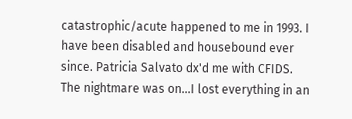catastrophic/acute happened to me in 1993. I have been disabled and housebound ever since. Patricia Salvato dx'd me with CFIDS. The nightmare was on...I lost everything in an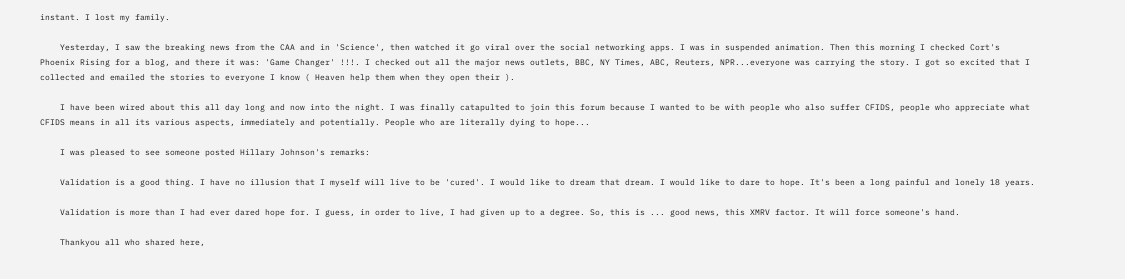instant. I lost my family.

    Yesterday, I saw the breaking news from the CAA and in 'Science', then watched it go viral over the social networking apps. I was in suspended animation. Then this morning I checked Cort's Phoenix Rising for a blog, and there it was: 'Game Changer' !!!. I checked out all the major news outlets, BBC, NY Times, ABC, Reuters, NPR...everyone was carrying the story. I got so excited that I collected and emailed the stories to everyone I know ( Heaven help them when they open their ).

    I have been wired about this all day long and now into the night. I was finally catapulted to join this forum because I wanted to be with people who also suffer CFIDS, people who appreciate what CFIDS means in all its various aspects, immediately and potentially. People who are literally dying to hope...

    I was pleased to see someone posted Hillary Johnson's remarks:

    Validation is a good thing. I have no illusion that I myself will live to be 'cured'. I would like to dream that dream. I would like to dare to hope. It's been a long painful and lonely 18 years.

    Validation is more than I had ever dared hope for. I guess, in order to live, I had given up to a degree. So, this is ... good news, this XMRV factor. It will force someone's hand.

    Thankyou all who shared here,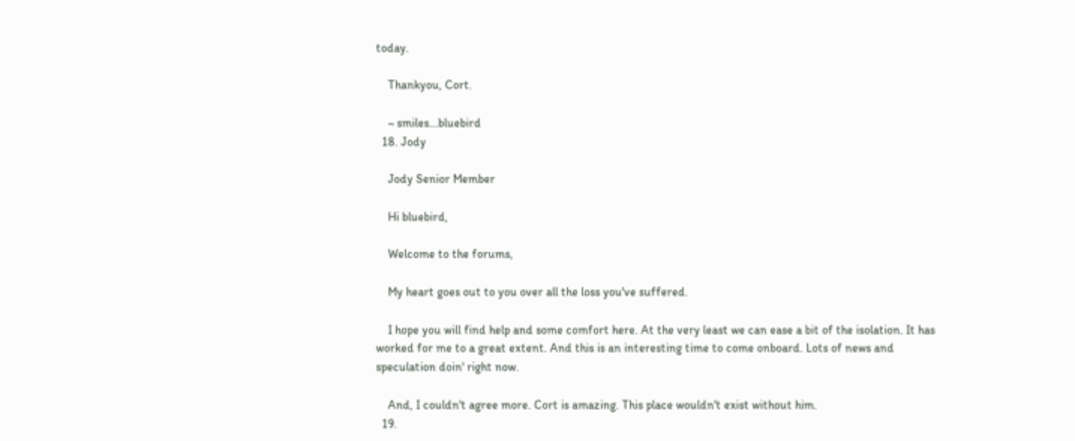today.

    Thankyou, Cort.

    ~ smiles...bluebird
  18. Jody

    Jody Senior Member

    Hi bluebird,

    Welcome to the forums,

    My heart goes out to you over all the loss you've suffered.

    I hope you will find help and some comfort here. At the very least we can ease a bit of the isolation. It has worked for me to a great extent. And this is an interesting time to come onboard. Lots of news and speculation doin' right now.

    And, I couldn't agree more. Cort is amazing. This place wouldn't exist without him.
  19.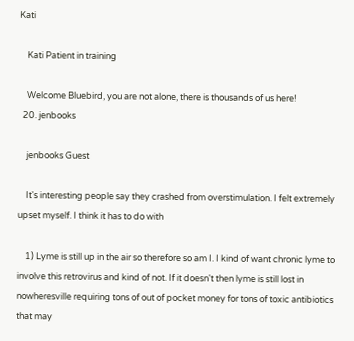Kati

    Kati Patient in training

    Welcome Bluebird, you are not alone, there is thousands of us here!
  20. jenbooks

    jenbooks Guest

    It's interesting people say they crashed from overstimulation. I felt extremely upset myself. I think it has to do with

    1) Lyme is still up in the air so therefore so am I. I kind of want chronic lyme to involve this retrovirus and kind of not. If it doesn't then lyme is still lost in nowheresville requiring tons of out of pocket money for tons of toxic antibiotics that may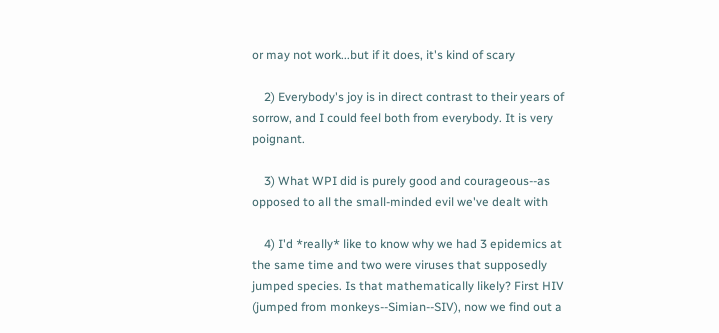or may not work...but if it does, it's kind of scary

    2) Everybody's joy is in direct contrast to their years of sorrow, and I could feel both from everybody. It is very poignant.

    3) What WPI did is purely good and courageous--as opposed to all the small-minded evil we've dealt with

    4) I'd *really* like to know why we had 3 epidemics at the same time and two were viruses that supposedly jumped species. Is that mathematically likely? First HIV (jumped from monkeys--Simian--SIV), now we find out a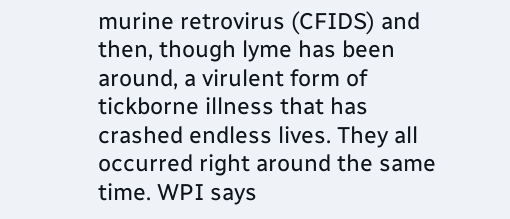murine retrovirus (CFIDS) and then, though lyme has been around, a virulent form of tickborne illness that has crashed endless lives. They all occurred right around the same time. WPI says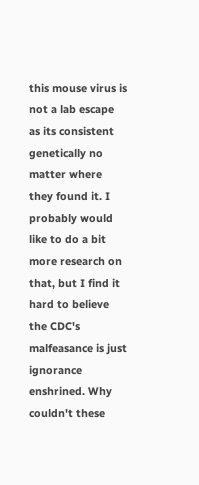this mouse virus is not a lab escape as its consistent genetically no matter where they found it. I probably would like to do a bit more research on that, but I find it hard to believe the CDC's malfeasance is just ignorance enshrined. Why couldn't these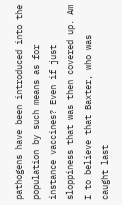pathogens have been introduced into the population by such means as for instance vaccines? Even if just sloppiness that was then covered up. Am I to believe that Baxter, who was caught last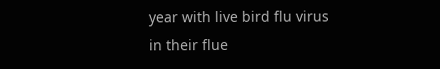year with live bird flu virus in their flue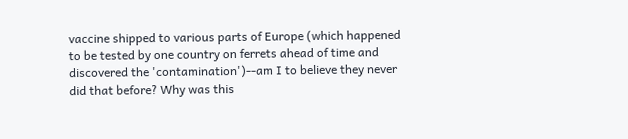vaccine shipped to various parts of Europe (which happened to be tested by one country on ferrets ahead of time and discovered the 'contamination')--am I to believe they never did that before? Why was this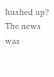hushed up? The news was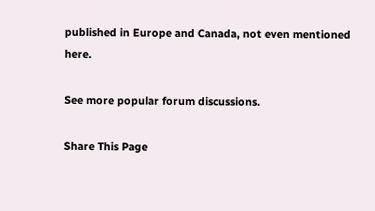published in Europe and Canada, not even mentioned here.

See more popular forum discussions.

Share This Page